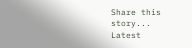Share this story...
Latest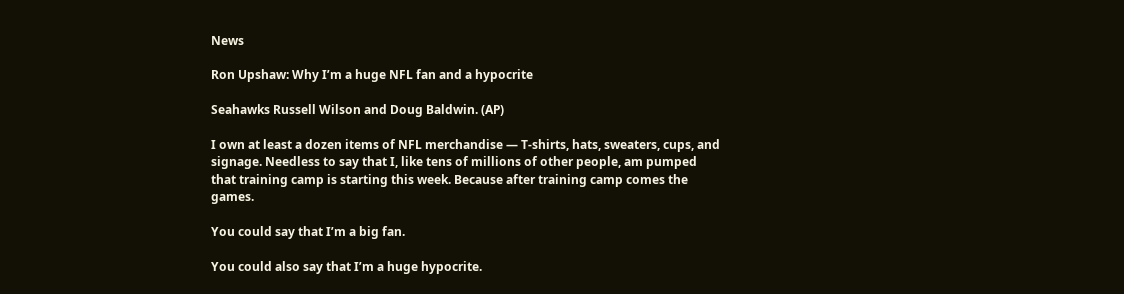News

Ron Upshaw: Why I’m a huge NFL fan and a hypocrite

Seahawks Russell Wilson and Doug Baldwin. (AP)

I own at least a dozen items of NFL merchandise — T-shirts, hats, sweaters, cups, and signage. Needless to say that I, like tens of millions of other people, am pumped that training camp is starting this week. Because after training camp comes the games.

You could say that I’m a big fan.

You could also say that I’m a huge hypocrite.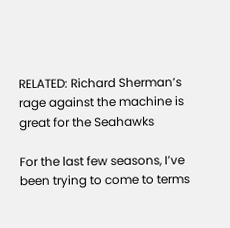RELATED: Richard Sherman’s rage against the machine is great for the Seahawks

For the last few seasons, I’ve been trying to come to terms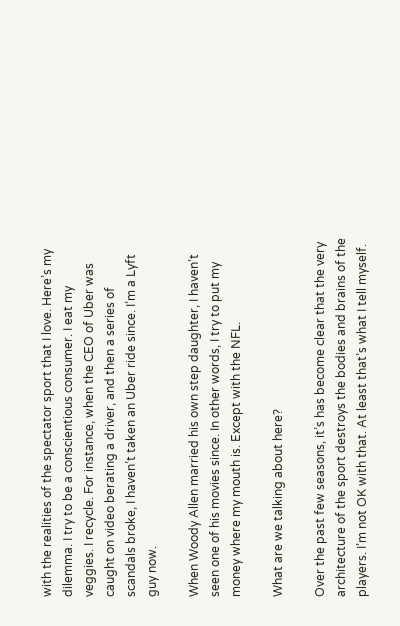with the realities of the spectator sport that I love. Here’s my dilemma. I try to be a conscientious consumer. I eat my veggies. I recycle. For instance, when the CEO of Uber was caught on video berating a driver, and then a series of scandals broke, I haven’t taken an Uber ride since. I’m a Lyft guy now.

When Woody Allen married his own step daughter, I haven’t seen one of his movies since. In other words, I try to put my money where my mouth is. Except with the NFL.

What are we talking about here?

Over the past few seasons, it’s has become clear that the very architecture of the sport destroys the bodies and brains of the players. I’m not OK with that. At least that’s what I tell myself.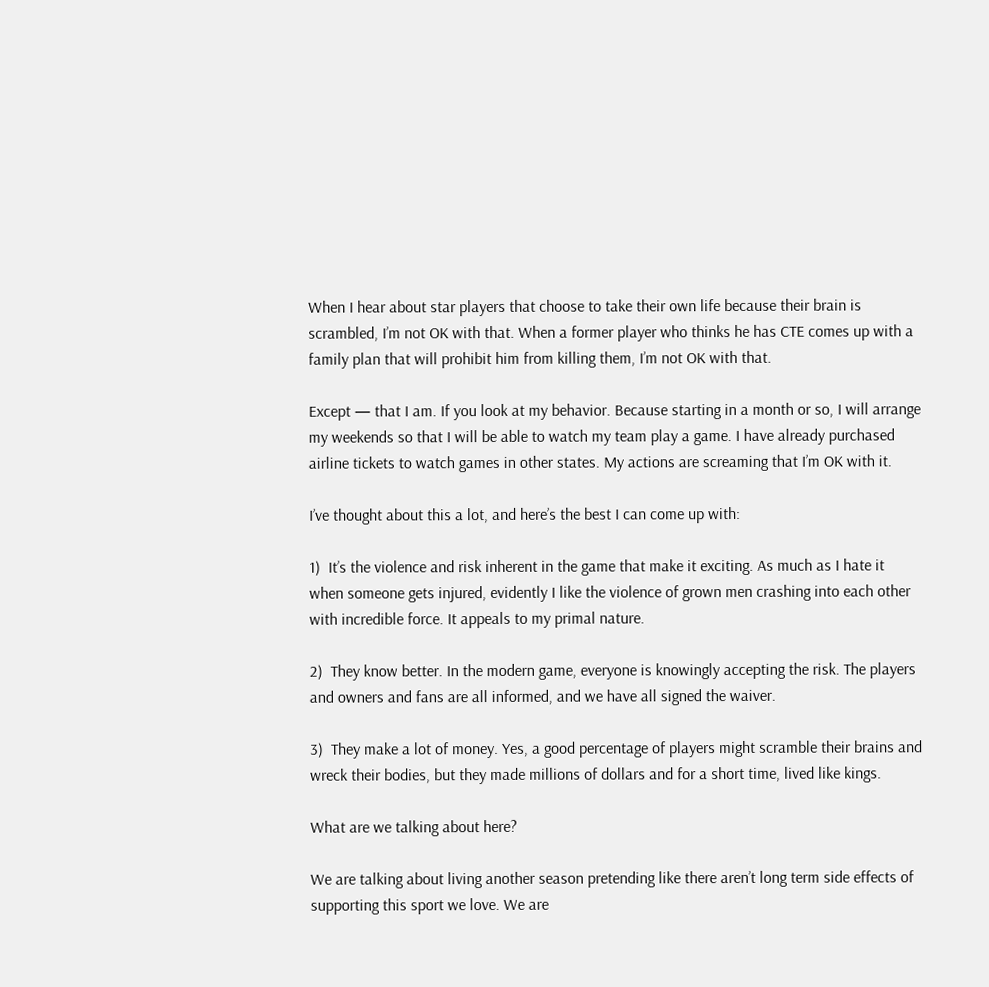When I hear about star players that choose to take their own life because their brain is scrambled, I’m not OK with that. When a former player who thinks he has CTE comes up with a family plan that will prohibit him from killing them, I’m not OK with that.

Except — that I am. If you look at my behavior. Because starting in a month or so, I will arrange my weekends so that I will be able to watch my team play a game. I have already purchased airline tickets to watch games in other states. My actions are screaming that I’m OK with it.

I’ve thought about this a lot, and here’s the best I can come up with:

1)  It’s the violence and risk inherent in the game that make it exciting. As much as I hate it when someone gets injured, evidently I like the violence of grown men crashing into each other with incredible force. It appeals to my primal nature.

2)  They know better. In the modern game, everyone is knowingly accepting the risk. The players and owners and fans are all informed, and we have all signed the waiver.

3)  They make a lot of money. Yes, a good percentage of players might scramble their brains and wreck their bodies, but they made millions of dollars and for a short time, lived like kings.

What are we talking about here?

We are talking about living another season pretending like there aren’t long term side effects of supporting this sport we love. We are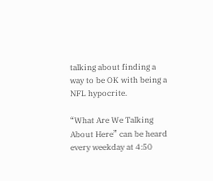talking about finding a way to be OK with being a NFL hypocrite.

“What Are We Talking About Here” can be heard every weekday at 4:50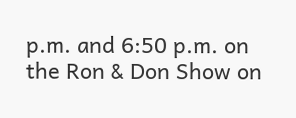p.m. and 6:50 p.m. on the Ron & Don Show on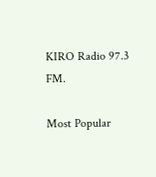KIRO Radio 97.3 FM.

Most Popular